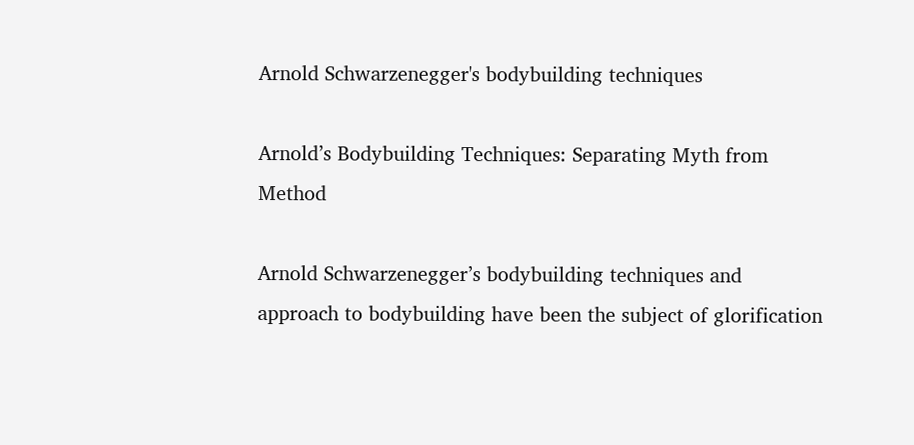Arnold Schwarzenegger's bodybuilding techniques

Arnold’s Bodybuilding Techniques: Separating Myth from Method

Arnold Schwarzenegger’s bodybuilding techniques and approach to bodybuilding have been the subject of glorification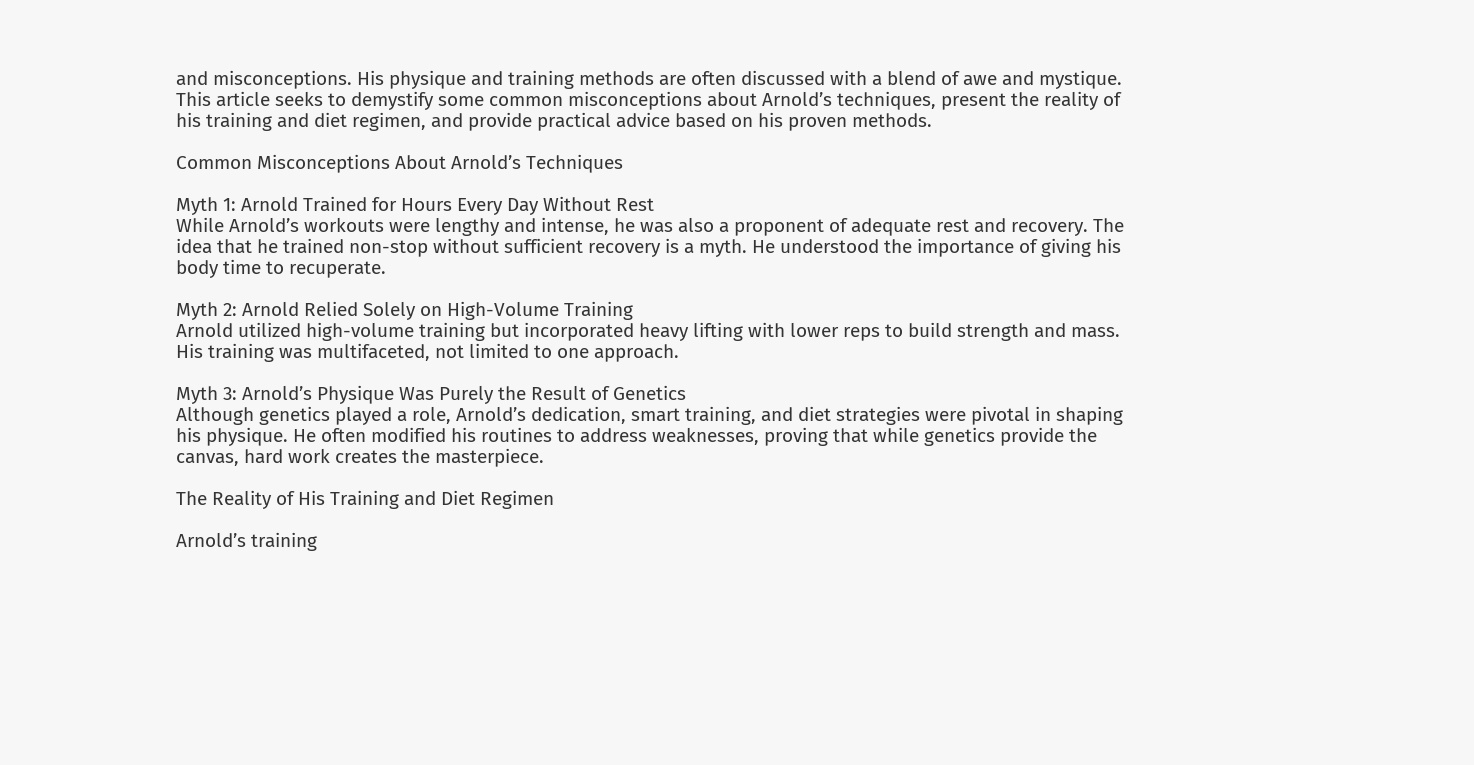and misconceptions. His physique and training methods are often discussed with a blend of awe and mystique. This article seeks to demystify some common misconceptions about Arnold’s techniques, present the reality of his training and diet regimen, and provide practical advice based on his proven methods.

Common Misconceptions About Arnold’s Techniques

Myth 1: Arnold Trained for Hours Every Day Without Rest
While Arnold’s workouts were lengthy and intense, he was also a proponent of adequate rest and recovery. The idea that he trained non-stop without sufficient recovery is a myth. He understood the importance of giving his body time to recuperate.

Myth 2: Arnold Relied Solely on High-Volume Training
Arnold utilized high-volume training but incorporated heavy lifting with lower reps to build strength and mass. His training was multifaceted, not limited to one approach.

Myth 3: Arnold’s Physique Was Purely the Result of Genetics
Although genetics played a role, Arnold’s dedication, smart training, and diet strategies were pivotal in shaping his physique. He often modified his routines to address weaknesses, proving that while genetics provide the canvas, hard work creates the masterpiece.

The Reality of His Training and Diet Regimen

Arnold’s training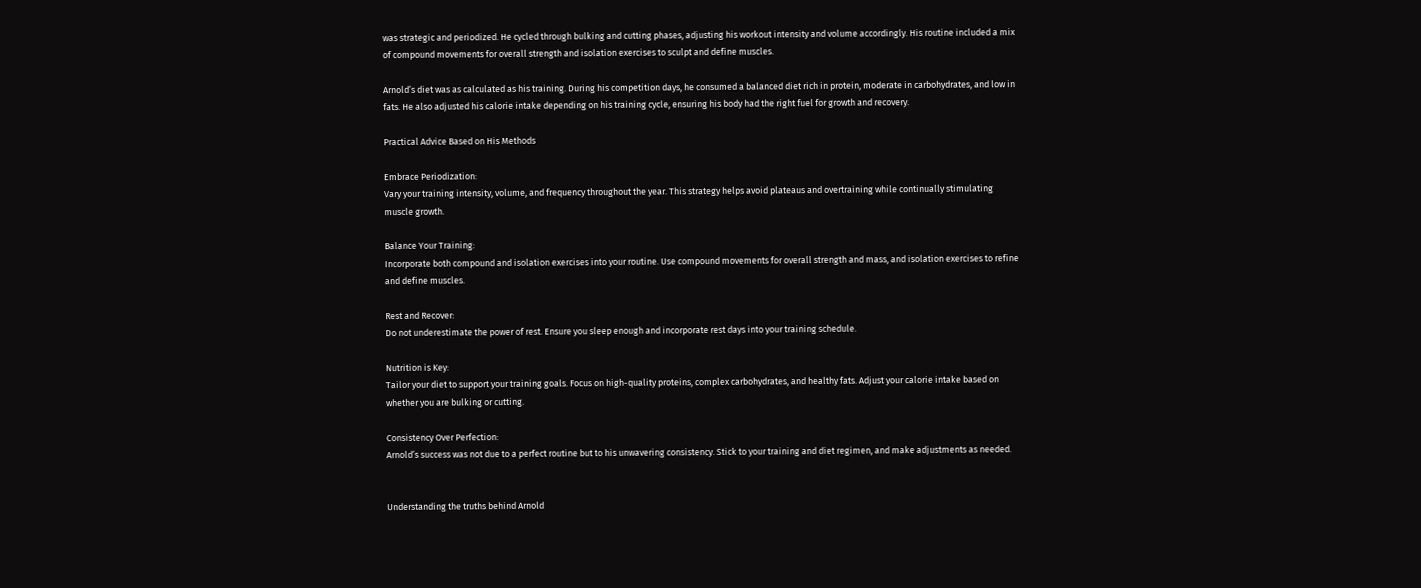was strategic and periodized. He cycled through bulking and cutting phases, adjusting his workout intensity and volume accordingly. His routine included a mix of compound movements for overall strength and isolation exercises to sculpt and define muscles.

Arnold’s diet was as calculated as his training. During his competition days, he consumed a balanced diet rich in protein, moderate in carbohydrates, and low in fats. He also adjusted his calorie intake depending on his training cycle, ensuring his body had the right fuel for growth and recovery.

Practical Advice Based on His Methods

Embrace Periodization:
Vary your training intensity, volume, and frequency throughout the year. This strategy helps avoid plateaus and overtraining while continually stimulating muscle growth.

Balance Your Training:
Incorporate both compound and isolation exercises into your routine. Use compound movements for overall strength and mass, and isolation exercises to refine and define muscles.

Rest and Recover:
Do not underestimate the power of rest. Ensure you sleep enough and incorporate rest days into your training schedule.

Nutrition is Key:
Tailor your diet to support your training goals. Focus on high-quality proteins, complex carbohydrates, and healthy fats. Adjust your calorie intake based on whether you are bulking or cutting.

Consistency Over Perfection:
Arnold’s success was not due to a perfect routine but to his unwavering consistency. Stick to your training and diet regimen, and make adjustments as needed.


Understanding the truths behind Arnold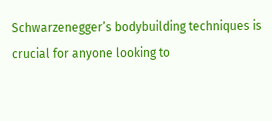Schwarzenegger’s bodybuilding techniques is crucial for anyone looking to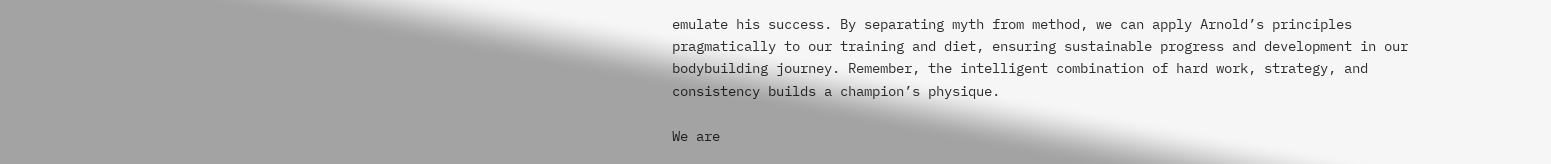emulate his success. By separating myth from method, we can apply Arnold’s principles pragmatically to our training and diet, ensuring sustainable progress and development in our bodybuilding journey. Remember, the intelligent combination of hard work, strategy, and consistency builds a champion’s physique.

We are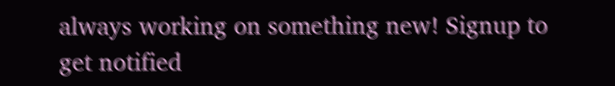always working on something new! Signup to get notified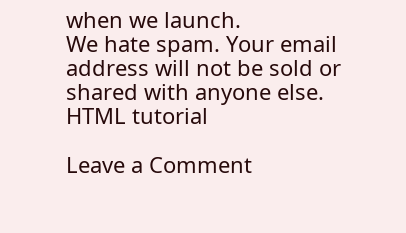when we launch.
We hate spam. Your email address will not be sold or shared with anyone else.
HTML tutorial

Leave a Comment